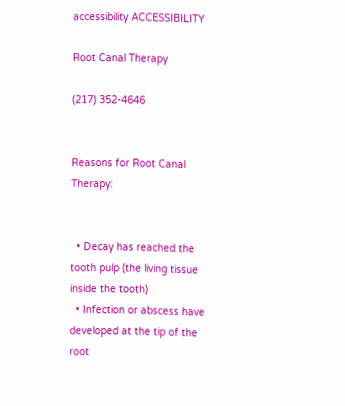accessibility ACCESSIBILITY

Root Canal Therapy

(217) 352-4646


Reasons for Root Canal Therapy:


  • Decay has reached the tooth pulp (the living tissue inside the tooth)
  • Infection or abscess have developed at the tip of the root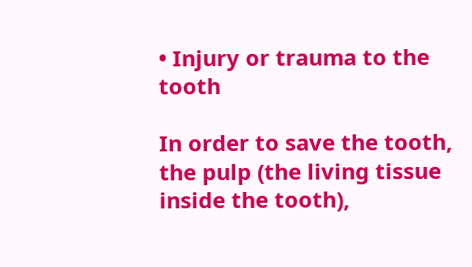• Injury or trauma to the tooth

In order to save the tooth, the pulp (the living tissue inside the tooth),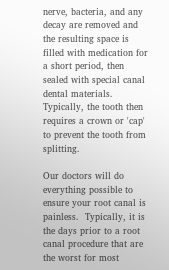nerve, bacteria, and any decay are removed and the resulting space is filled with medication for a short period, then sealed with special canal dental materials.  Typically, the tooth then requires a crown or 'cap' to prevent the tooth from splitting.

Our doctors will do everything possible to ensure your root canal is painless.  Typically, it is the days prior to a root canal procedure that are the worst for most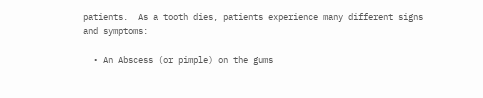patients.  As a tooth dies, patients experience many different signs and symptoms:

  • An Abscess (or pimple) on the gums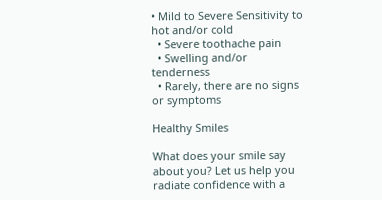• Mild to Severe Sensitivity to hot and/or cold
  • Severe toothache pain
  • Swelling and/or tenderness
  • Rarely, there are no signs or symptoms

Healthy Smiles

What does your smile say about you? Let us help you radiate confidence with a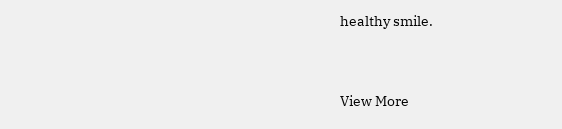healthy smile.



View More